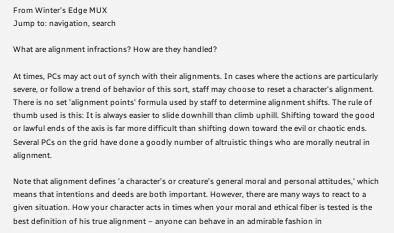From Winter's Edge MUX
Jump to: navigation, search

What are alignment infractions? How are they handled?

At times, PCs may act out of synch with their alignments. In cases where the actions are particularly severe, or follow a trend of behavior of this sort, staff may choose to reset a character's alignment. There is no set 'alignment points' formula used by staff to determine alignment shifts. The rule of thumb used is this: It is always easier to slide downhill than climb uphill. Shifting toward the good or lawful ends of the axis is far more difficult than shifting down toward the evil or chaotic ends. Several PCs on the grid have done a goodly number of altruistic things who are morally neutral in alignment.

Note that alignment defines 'a character's or creature's general moral and personal attitudes,' which means that intentions and deeds are both important. However, there are many ways to react to a given situation. How your character acts in times when your moral and ethical fiber is tested is the best definition of his true alignment – anyone can behave in an admirable fashion in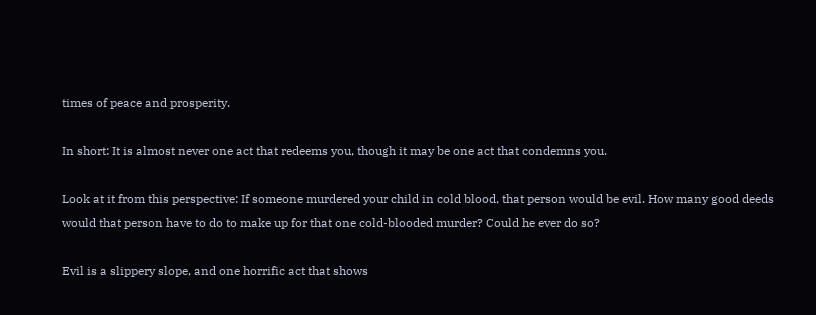times of peace and prosperity.

In short: It is almost never one act that redeems you, though it may be one act that condemns you.

Look at it from this perspective: If someone murdered your child in cold blood, that person would be evil. How many good deeds would that person have to do to make up for that one cold-blooded murder? Could he ever do so?

Evil is a slippery slope, and one horrific act that shows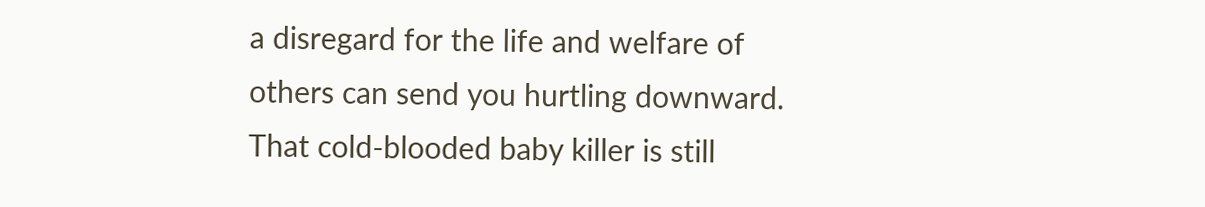a disregard for the life and welfare of others can send you hurtling downward. That cold-blooded baby killer is still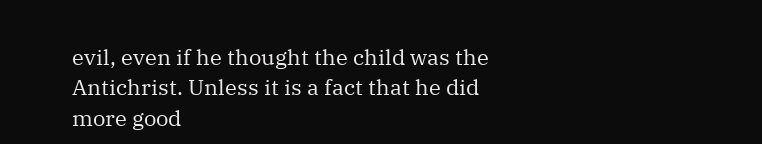evil, even if he thought the child was the Antichrist. Unless it is a fact that he did more good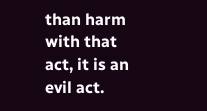than harm with that act, it is an evil act.